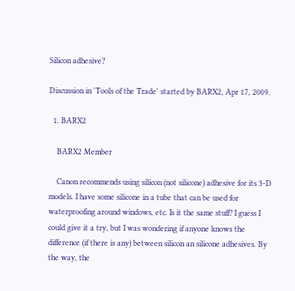Silicon adhesive?

Discussion in 'Tools of the Trade' started by BARX2, Apr 17, 2009.

  1. BARX2

    BARX2 Member

    Canon recommends using silicon (not silicone) adhesive for its 3-D models. I have some silicone in a tube that can be used for waterproofing around windows, etc. Is it the same stuff? I guess I could give it a try, but I was wondering if anyone knows the difference (if there is any) between silicon an silicone adhesives. By the way, the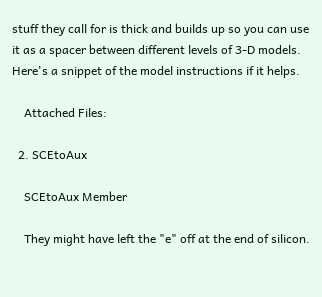stuff they call for is thick and builds up so you can use it as a spacer between different levels of 3-D models. Here's a snippet of the model instructions if it helps.

    Attached Files:

  2. SCEtoAux

    SCEtoAux Member

    They might have left the "e" off at the end of silicon.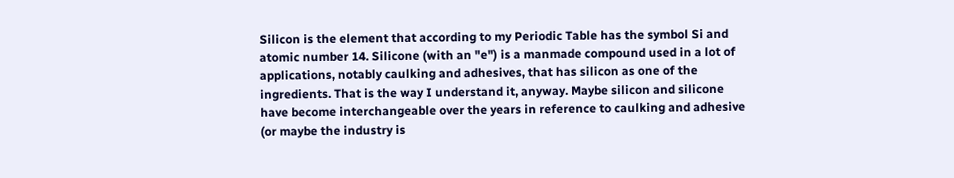Silicon is the element that according to my Periodic Table has the symbol Si and atomic number 14. Silicone (with an "e") is a manmade compound used in a lot of applications, notably caulking and adhesives, that has silicon as one of the ingredients. That is the way I understand it, anyway. Maybe silicon and silicone have become interchangeable over the years in reference to caulking and adhesive (or maybe the industry is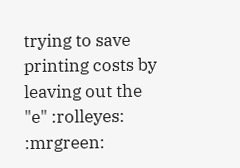trying to save printing costs by leaving out the "e" :rolleyes: :mrgreen: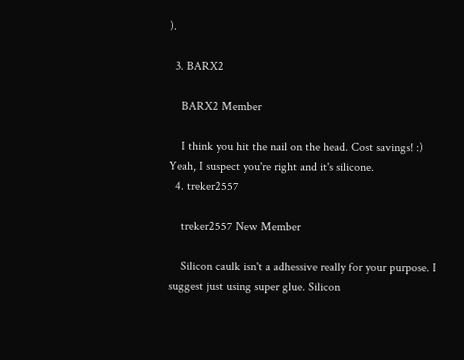).

  3. BARX2

    BARX2 Member

    I think you hit the nail on the head. Cost savings! :) Yeah, I suspect you're right and it's silicone.
  4. treker2557

    treker2557 New Member

    Silicon caulk isn't a adhessive really for your purpose. I suggest just using super glue. Silicon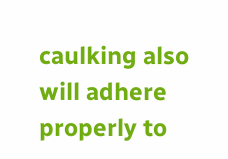caulking also will adhere properly to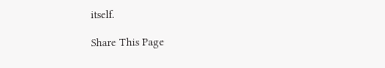itself.

Share This Page